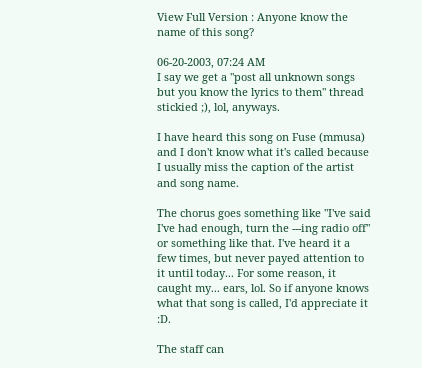View Full Version : Anyone know the name of this song?

06-20-2003, 07:24 AM
I say we get a "post all unknown songs but you know the lyrics to them" thread stickied ;), lol, anyways.

I have heard this song on Fuse (mmusa) and I don't know what it's called because I usually miss the caption of the artist and song name.

The chorus goes something like "I've said I've had enough, turn the ---ing radio off" or something like that. I've heard it a few times, but never payed attention to it until today... For some reason, it caught my... ears, lol. So if anyone knows what that song is called, I'd appreciate it :D.

The staff can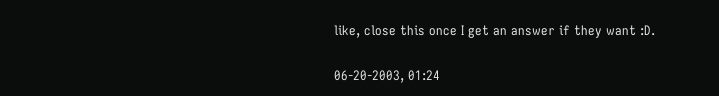like, close this once I get an answer if they want :D.

06-20-2003, 01:24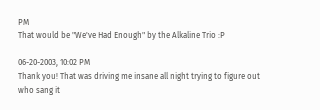PM
That would be "We've Had Enough" by the Alkaline Trio :P

06-20-2003, 10:02 PM
Thank you! That was driving me insane all night trying to figure out who sang it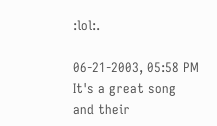:lol:.

06-21-2003, 05:58 PM
It's a great song and their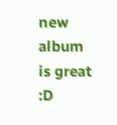new album is great :D